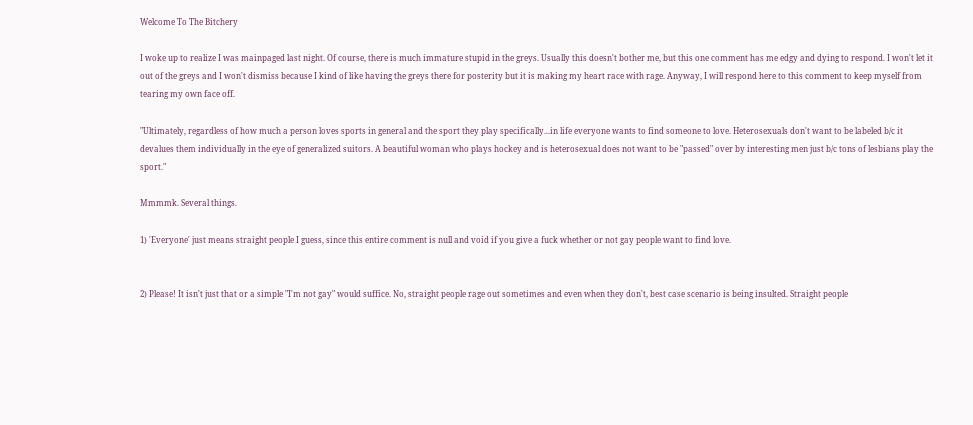Welcome To The Bitchery

I woke up to realize I was mainpaged last night. Of course, there is much immature stupid in the greys. Usually this doesn't bother me, but this one comment has me edgy and dying to respond. I won't let it out of the greys and I won't dismiss because I kind of like having the greys there for posterity but it is making my heart race with rage. Anyway, I will respond here to this comment to keep myself from tearing my own face off.

"Ultimately, regardless of how much a person loves sports in general and the sport they play specifically...in life everyone wants to find someone to love. Heterosexuals don't want to be labeled b/c it devalues them individually in the eye of generalized suitors. A beautiful woman who plays hockey and is heterosexual does not want to be "passed" over by interesting men just b/c tons of lesbians play the sport."

Mmmmk. Several things.

1) 'Everyone' just means straight people I guess, since this entire comment is null and void if you give a fuck whether or not gay people want to find love.


2) Please! It isn't just that or a simple "I'm not gay" would suffice. No, straight people rage out sometimes and even when they don't, best case scenario is being insulted. Straight people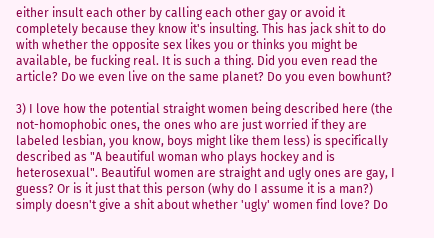either insult each other by calling each other gay or avoid it completely because they know it's insulting. This has jack shit to do with whether the opposite sex likes you or thinks you might be available, be fucking real. It is such a thing. Did you even read the article? Do we even live on the same planet? Do you even bowhunt?

3) I love how the potential straight women being described here (the not-homophobic ones, the ones who are just worried if they are labeled lesbian, you know, boys might like them less) is specifically described as "A beautiful woman who plays hockey and is heterosexual". Beautiful women are straight and ugly ones are gay, I guess? Or is it just that this person (why do I assume it is a man?) simply doesn't give a shit about whether 'ugly' women find love? Do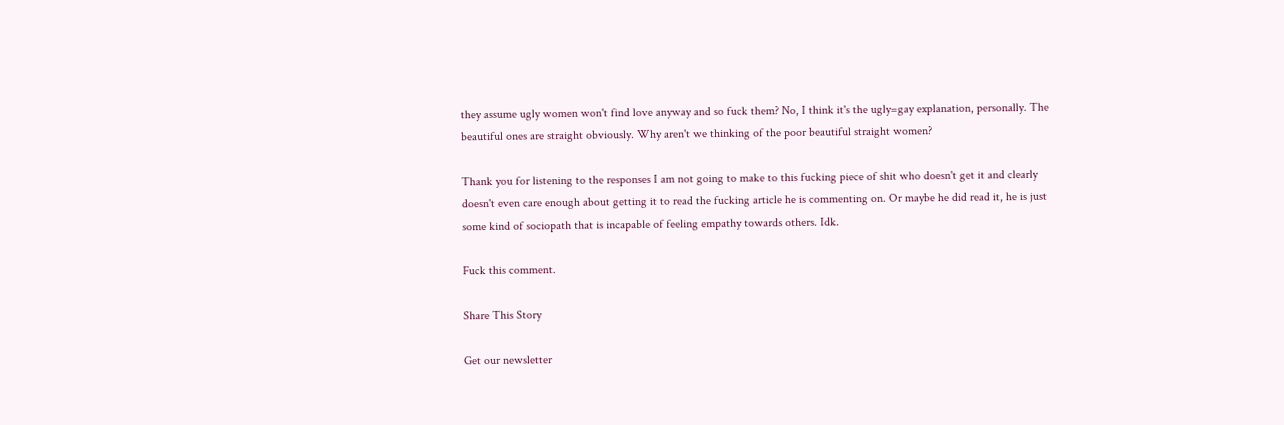they assume ugly women won't find love anyway and so fuck them? No, I think it's the ugly=gay explanation, personally. The beautiful ones are straight obviously. Why aren't we thinking of the poor beautiful straight women?

Thank you for listening to the responses I am not going to make to this fucking piece of shit who doesn't get it and clearly doesn't even care enough about getting it to read the fucking article he is commenting on. Or maybe he did read it, he is just some kind of sociopath that is incapable of feeling empathy towards others. Idk.

Fuck this comment.

Share This Story

Get our newsletter